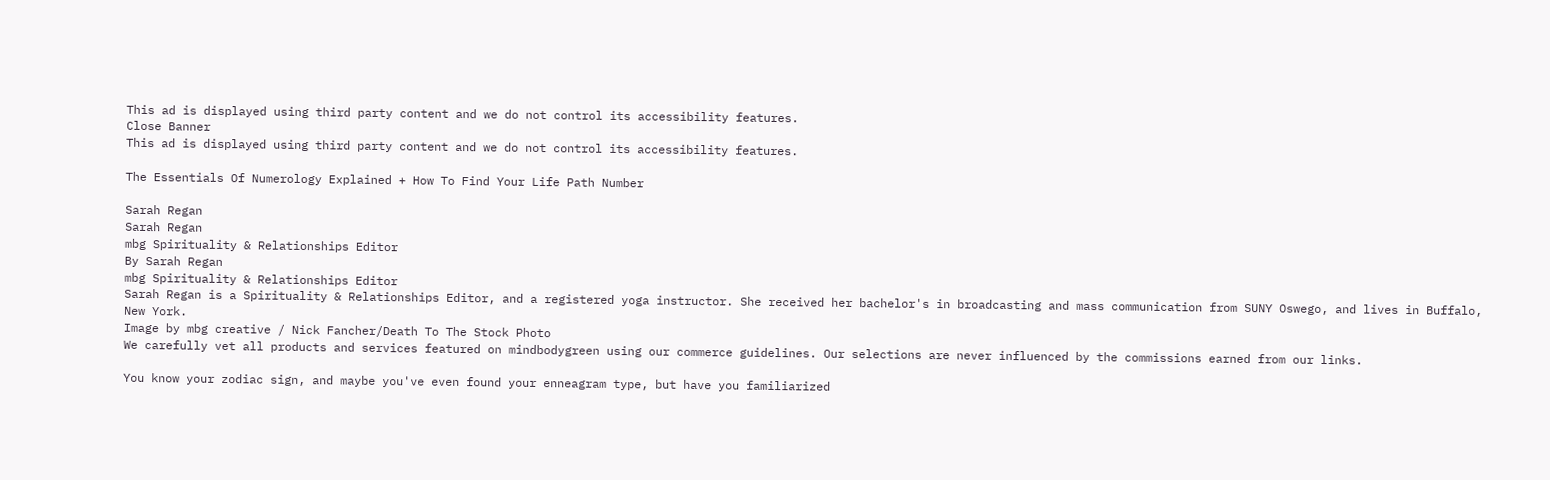This ad is displayed using third party content and we do not control its accessibility features.
Close Banner
This ad is displayed using third party content and we do not control its accessibility features.

The Essentials Of Numerology Explained + How To Find Your Life Path Number

Sarah Regan
Sarah Regan
mbg Spirituality & Relationships Editor
By Sarah Regan
mbg Spirituality & Relationships Editor
Sarah Regan is a Spirituality & Relationships Editor, and a registered yoga instructor. She received her bachelor's in broadcasting and mass communication from SUNY Oswego, and lives in Buffalo, New York.
Image by mbg creative / Nick Fancher/Death To The Stock Photo
We carefully vet all products and services featured on mindbodygreen using our commerce guidelines. Our selections are never influenced by the commissions earned from our links.

You know your zodiac sign, and maybe you've even found your enneagram type, but have you familiarized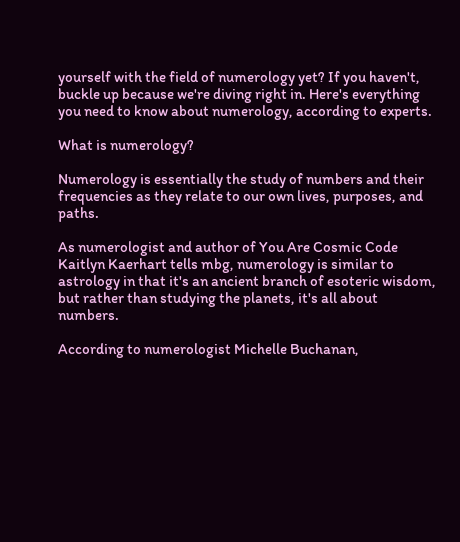yourself with the field of numerology yet? If you haven't, buckle up because we're diving right in. Here's everything you need to know about numerology, according to experts.

What is numerology?

Numerology is essentially the study of numbers and their frequencies as they relate to our own lives, purposes, and paths.

As numerologist and author of You Are Cosmic Code Kaitlyn Kaerhart tells mbg, numerology is similar to astrology in that it's an ancient branch of esoteric wisdom, but rather than studying the planets, it's all about numbers.

According to numerologist Michelle Buchanan,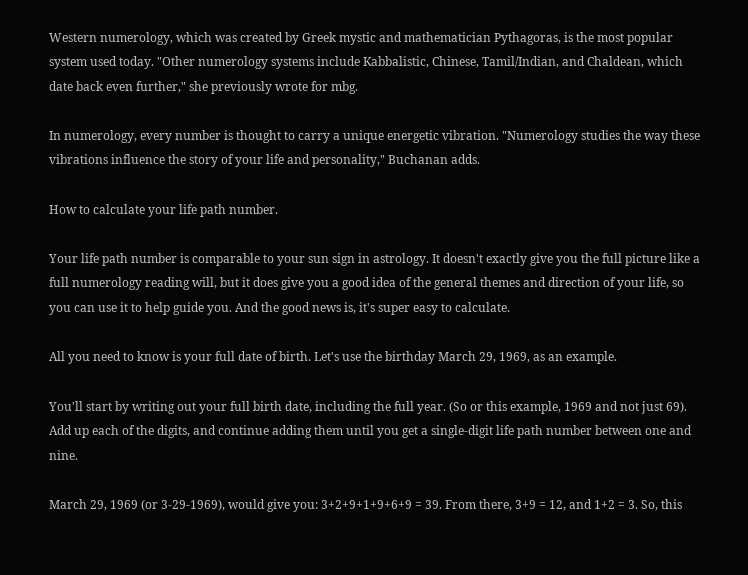Western numerology, which was created by Greek mystic and mathematician Pythagoras, is the most popular system used today. "Other numerology systems include Kabbalistic, Chinese, Tamil/Indian, and Chaldean, which date back even further," she previously wrote for mbg.

In numerology, every number is thought to carry a unique energetic vibration. "Numerology studies the way these vibrations influence the story of your life and personality," Buchanan adds.

How to calculate your life path number.

Your life path number is comparable to your sun sign in astrology. It doesn't exactly give you the full picture like a full numerology reading will, but it does give you a good idea of the general themes and direction of your life, so you can use it to help guide you. And the good news is, it's super easy to calculate.

All you need to know is your full date of birth. Let's use the birthday March 29, 1969, as an example.

You'll start by writing out your full birth date, including the full year. (So or this example, 1969 and not just 69). Add up each of the digits, and continue adding them until you get a single-digit life path number between one and nine.

March 29, 1969 (or 3-29-1969), would give you: 3+2+9+1+9+6+9 = 39. From there, 3+9 = 12, and 1+2 = 3. So, this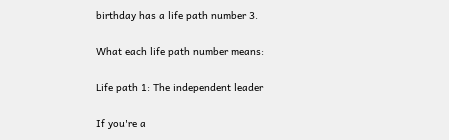birthday has a life path number 3.

What each life path number means:

Life path 1: The independent leader

If you're a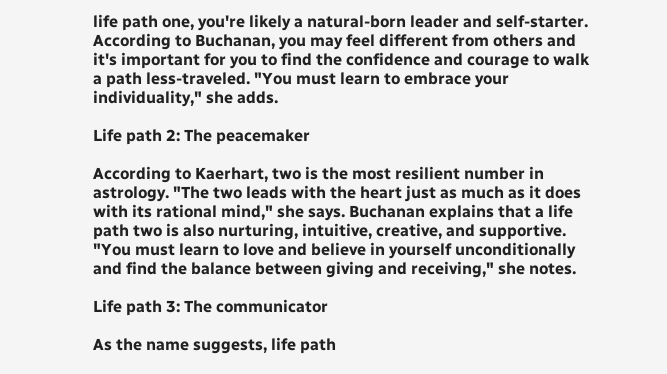life path one, you're likely a natural-born leader and self-starter. According to Buchanan, you may feel different from others and it's important for you to find the confidence and courage to walk a path less-traveled. "You must learn to embrace your individuality," she adds.

Life path 2: The peacemaker

According to Kaerhart, two is the most resilient number in astrology. "The two leads with the heart just as much as it does with its rational mind," she says. Buchanan explains that a life path two is also nurturing, intuitive, creative, and supportive. "You must learn to love and believe in yourself unconditionally and find the balance between giving and receiving," she notes.

Life path 3: The communicator

As the name suggests, life path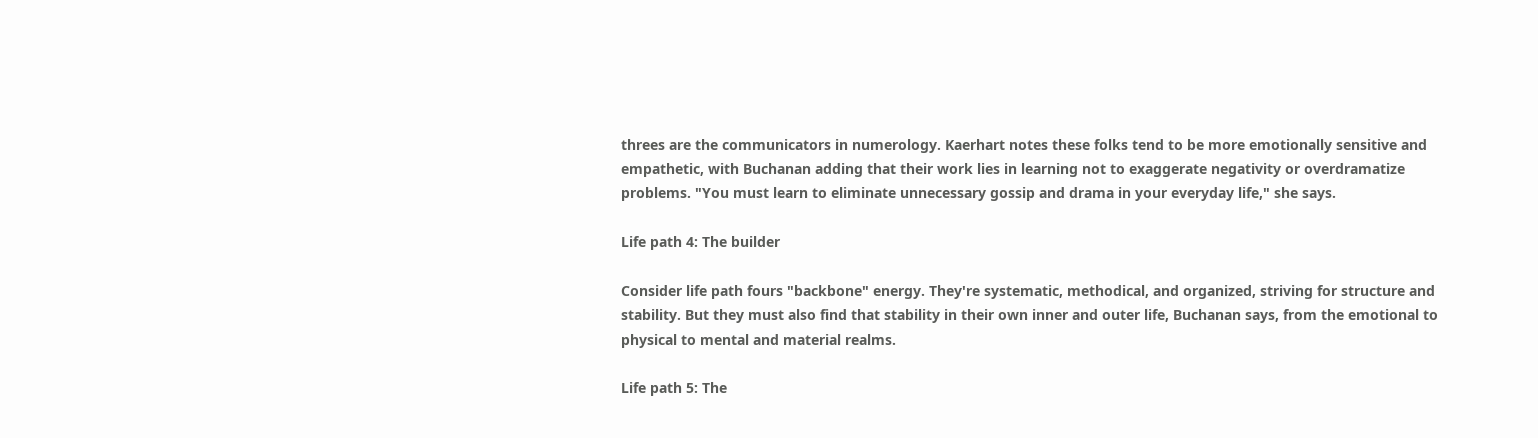threes are the communicators in numerology. Kaerhart notes these folks tend to be more emotionally sensitive and empathetic, with Buchanan adding that their work lies in learning not to exaggerate negativity or overdramatize problems. "You must learn to eliminate unnecessary gossip and drama in your everyday life," she says.

Life path 4: The builder

Consider life path fours "backbone" energy. They're systematic, methodical, and organized, striving for structure and stability. But they must also find that stability in their own inner and outer life, Buchanan says, from the emotional to physical to mental and material realms.

Life path 5: The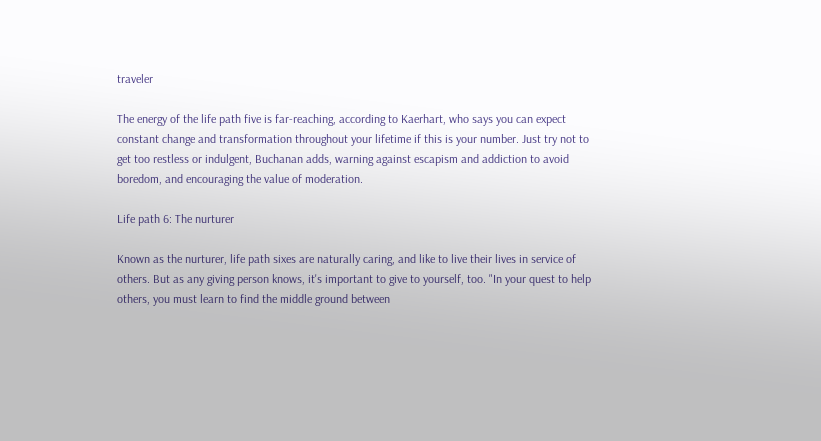traveler

The energy of the life path five is far-reaching, according to Kaerhart, who says you can expect constant change and transformation throughout your lifetime if this is your number. Just try not to get too restless or indulgent, Buchanan adds, warning against escapism and addiction to avoid boredom, and encouraging the value of moderation.

Life path 6: The nurturer

Known as the nurturer, life path sixes are naturally caring, and like to live their lives in service of others. But as any giving person knows, it's important to give to yourself, too. "In your quest to help others, you must learn to find the middle ground between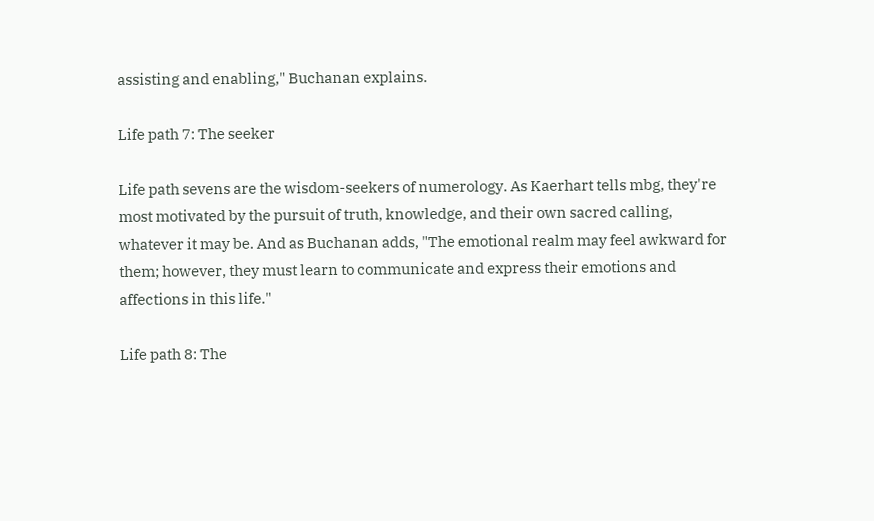assisting and enabling," Buchanan explains.

Life path 7: The seeker

Life path sevens are the wisdom-seekers of numerology. As Kaerhart tells mbg, they're most motivated by the pursuit of truth, knowledge, and their own sacred calling, whatever it may be. And as Buchanan adds, "The emotional realm may feel awkward for them; however, they must learn to communicate and express their emotions and affections in this life."

Life path 8: The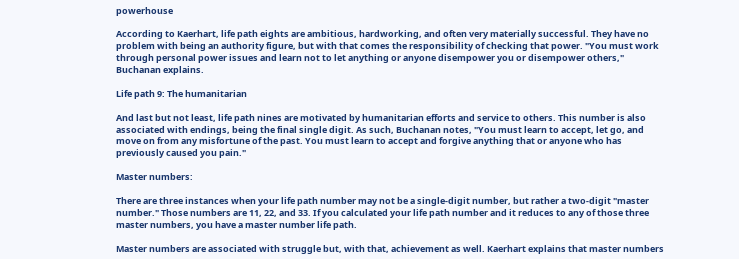powerhouse

According to Kaerhart, life path eights are ambitious, hardworking, and often very materially successful. They have no problem with being an authority figure, but with that comes the responsibility of checking that power. "You must work through personal power issues and learn not to let anything or anyone disempower you or disempower others," Buchanan explains.

Life path 9: The humanitarian

And last but not least, life path nines are motivated by humanitarian efforts and service to others. This number is also associated with endings, being the final single digit. As such, Buchanan notes, "You must learn to accept, let go, and move on from any misfortune of the past. You must learn to accept and forgive anything that or anyone who has previously caused you pain."

Master numbers:

There are three instances when your life path number may not be a single-digit number, but rather a two-digit "master number." Those numbers are 11, 22, and 33. If you calculated your life path number and it reduces to any of those three master numbers, you have a master number life path.

Master numbers are associated with struggle but, with that, achievement as well. Kaerhart explains that master numbers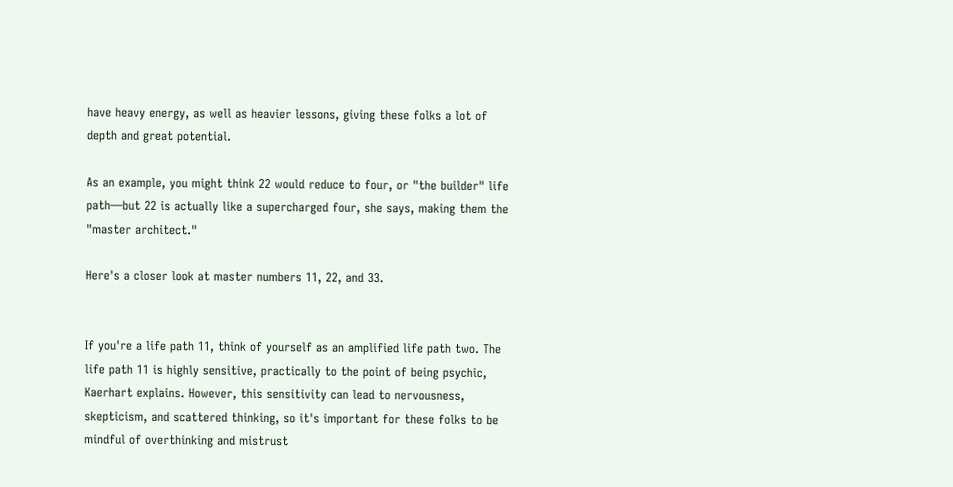have heavy energy, as well as heavier lessons, giving these folks a lot of depth and great potential.

As an example, you might think 22 would reduce to four, or "the builder" life path—but 22 is actually like a supercharged four, she says, making them the "master architect."

Here's a closer look at master numbers 11, 22, and 33.


If you're a life path 11, think of yourself as an amplified life path two. The life path 11 is highly sensitive, practically to the point of being psychic, Kaerhart explains. However, this sensitivity can lead to nervousness, skepticism, and scattered thinking, so it's important for these folks to be mindful of overthinking and mistrust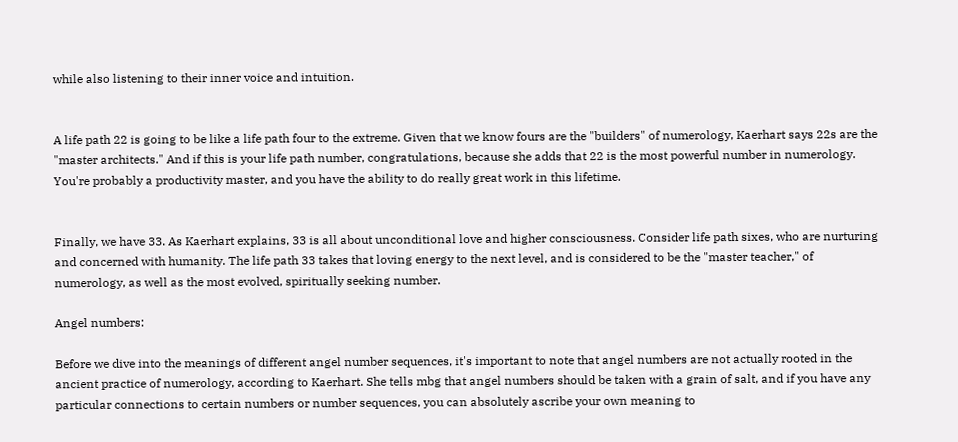while also listening to their inner voice and intuition.


A life path 22 is going to be like a life path four to the extreme. Given that we know fours are the "builders" of numerology, Kaerhart says 22s are the "master architects." And if this is your life path number, congratulations, because she adds that 22 is the most powerful number in numerology. You're probably a productivity master, and you have the ability to do really great work in this lifetime.


Finally, we have 33. As Kaerhart explains, 33 is all about unconditional love and higher consciousness. Consider life path sixes, who are nurturing and concerned with humanity. The life path 33 takes that loving energy to the next level, and is considered to be the "master teacher," of numerology, as well as the most evolved, spiritually seeking number.

Angel numbers:

Before we dive into the meanings of different angel number sequences, it's important to note that angel numbers are not actually rooted in the ancient practice of numerology, according to Kaerhart. She tells mbg that angel numbers should be taken with a grain of salt, and if you have any particular connections to certain numbers or number sequences, you can absolutely ascribe your own meaning to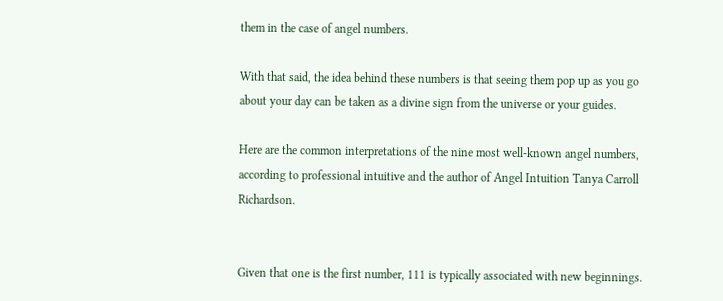them in the case of angel numbers.

With that said, the idea behind these numbers is that seeing them pop up as you go about your day can be taken as a divine sign from the universe or your guides.

Here are the common interpretations of the nine most well-known angel numbers, according to professional intuitive and the author of Angel Intuition Tanya Carroll Richardson.


Given that one is the first number, 111 is typically associated with new beginnings.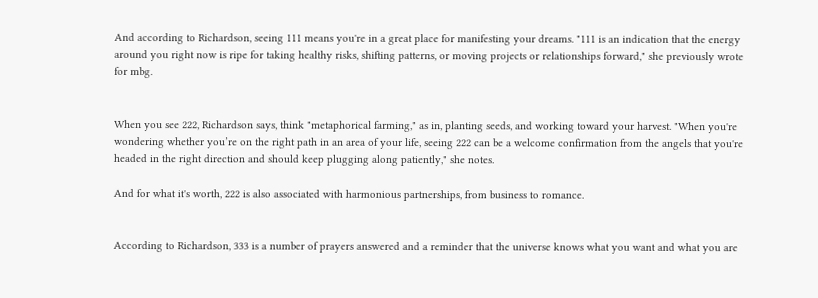And according to Richardson, seeing 111 means you're in a great place for manifesting your dreams. "111 is an indication that the energy around you right now is ripe for taking healthy risks, shifting patterns, or moving projects or relationships forward," she previously wrote for mbg.


When you see 222, Richardson says, think "metaphorical farming," as in, planting seeds, and working toward your harvest. "When you're wondering whether you’re on the right path in an area of your life, seeing 222 can be a welcome confirmation from the angels that you're headed in the right direction and should keep plugging along patiently," she notes.

And for what it's worth, 222 is also associated with harmonious partnerships, from business to romance.


According to Richardson, 333 is a number of prayers answered and a reminder that the universe knows what you want and what you are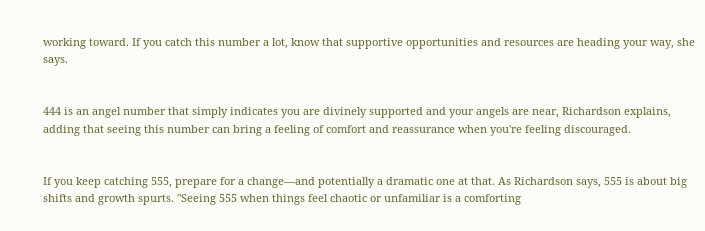working toward. If you catch this number a lot, know that supportive opportunities and resources are heading your way, she says.


444 is an angel number that simply indicates you are divinely supported and your angels are near, Richardson explains, adding that seeing this number can bring a feeling of comfort and reassurance when you're feeling discouraged.


If you keep catching 555, prepare for a change—and potentially a dramatic one at that. As Richardson says, 555 is about big shifts and growth spurts. "Seeing 555 when things feel chaotic or unfamiliar is a comforting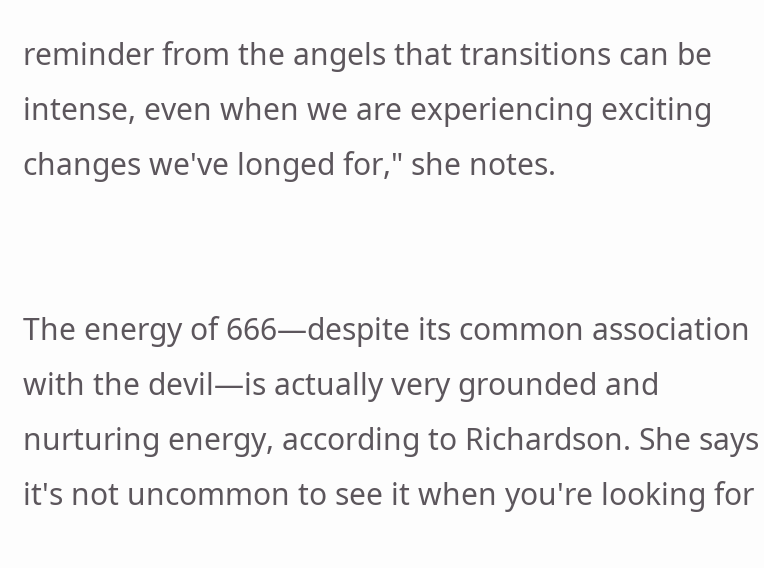reminder from the angels that transitions can be intense, even when we are experiencing exciting changes we've longed for," she notes.


The energy of 666—despite its common association with the devil—is actually very grounded and nurturing energy, according to Richardson. She says it's not uncommon to see it when you're looking for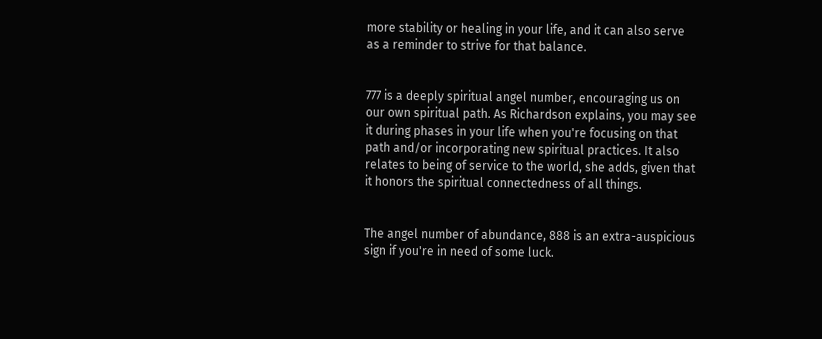more stability or healing in your life, and it can also serve as a reminder to strive for that balance.


777 is a deeply spiritual angel number, encouraging us on our own spiritual path. As Richardson explains, you may see it during phases in your life when you're focusing on that path and/or incorporating new spiritual practices. It also relates to being of service to the world, she adds, given that it honors the spiritual connectedness of all things.


The angel number of abundance, 888 is an extra-auspicious sign if you're in need of some luck.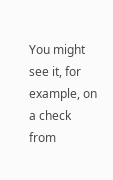You might see it, for example, on a check from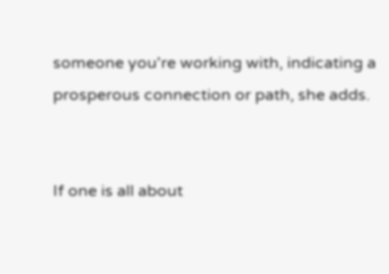someone you're working with, indicating a prosperous connection or path, she adds.


If one is all about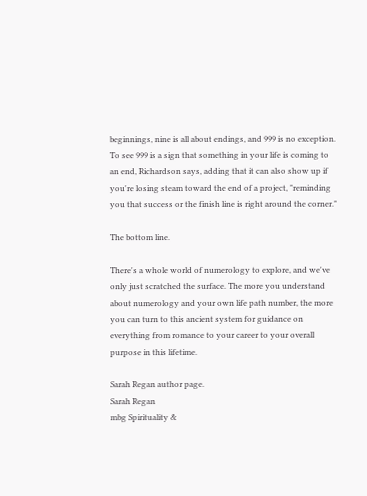beginnings, nine is all about endings, and 999 is no exception. To see 999 is a sign that something in your life is coming to an end, Richardson says, adding that it can also show up if you're losing steam toward the end of a project, "reminding you that success or the finish line is right around the corner."

The bottom line.

There's a whole world of numerology to explore, and we've only just scratched the surface. The more you understand about numerology and your own life path number, the more you can turn to this ancient system for guidance on everything from romance to your career to your overall purpose in this lifetime.

Sarah Regan author page.
Sarah Regan
mbg Spirituality &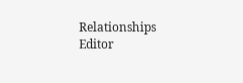Relationships Editor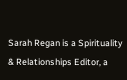Sarah Regan is a Spirituality & Relationships Editor, a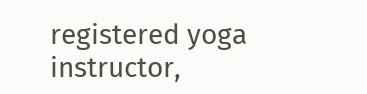registered yoga instructor,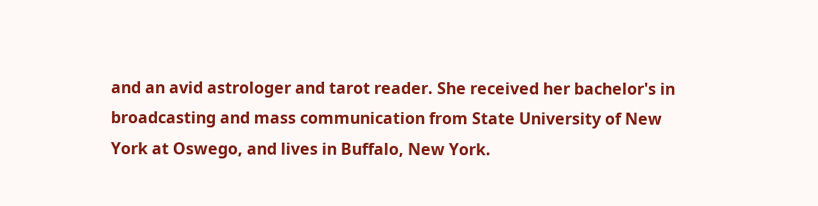and an avid astrologer and tarot reader. She received her bachelor's in broadcasting and mass communication from State University of New York at Oswego, and lives in Buffalo, New York.